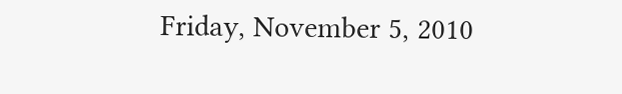Friday, November 5, 2010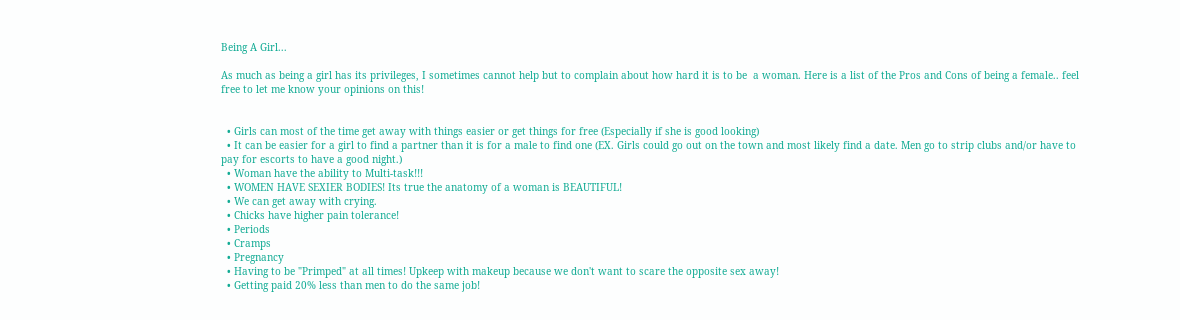Being A Girl...

As much as being a girl has its privileges, I sometimes cannot help but to complain about how hard it is to be  a woman. Here is a list of the Pros and Cons of being a female.. feel free to let me know your opinions on this!


  • Girls can most of the time get away with things easier or get things for free (Especially if she is good looking)
  • It can be easier for a girl to find a partner than it is for a male to find one (EX. Girls could go out on the town and most likely find a date. Men go to strip clubs and/or have to pay for escorts to have a good night.)
  • Woman have the ability to Multi-task!!!
  • WOMEN HAVE SEXIER BODIES! Its true the anatomy of a woman is BEAUTIFUL!
  • We can get away with crying.
  • Chicks have higher pain tolerance!
  • Periods
  • Cramps
  • Pregnancy
  • Having to be "Primped" at all times! Upkeep with makeup because we don't want to scare the opposite sex away!
  • Getting paid 20% less than men to do the same job!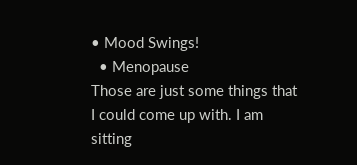• Mood Swings!
  • Menopause
Those are just some things that I could come up with. I am sitting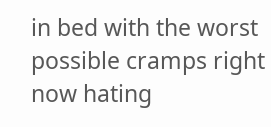in bed with the worst possible cramps right now hating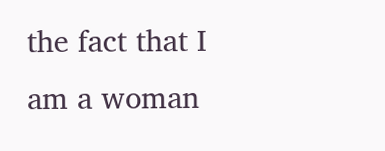the fact that I am a woman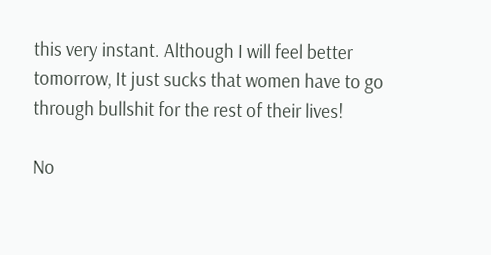this very instant. Although I will feel better tomorrow, It just sucks that women have to go through bullshit for the rest of their lives!

No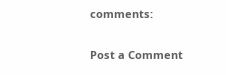comments:

Post a Comment